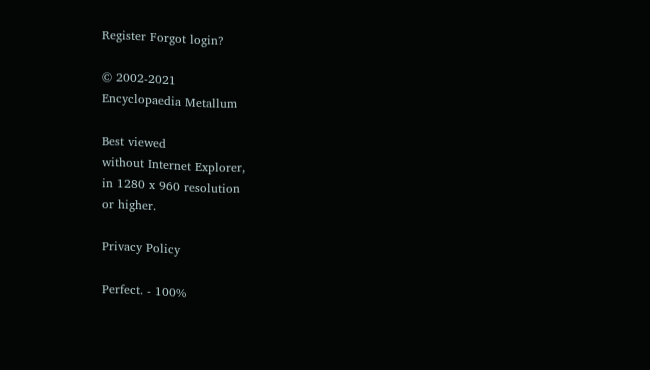Register Forgot login?

© 2002-2021
Encyclopaedia Metallum

Best viewed
without Internet Explorer,
in 1280 x 960 resolution
or higher.

Privacy Policy

Perfect. - 100%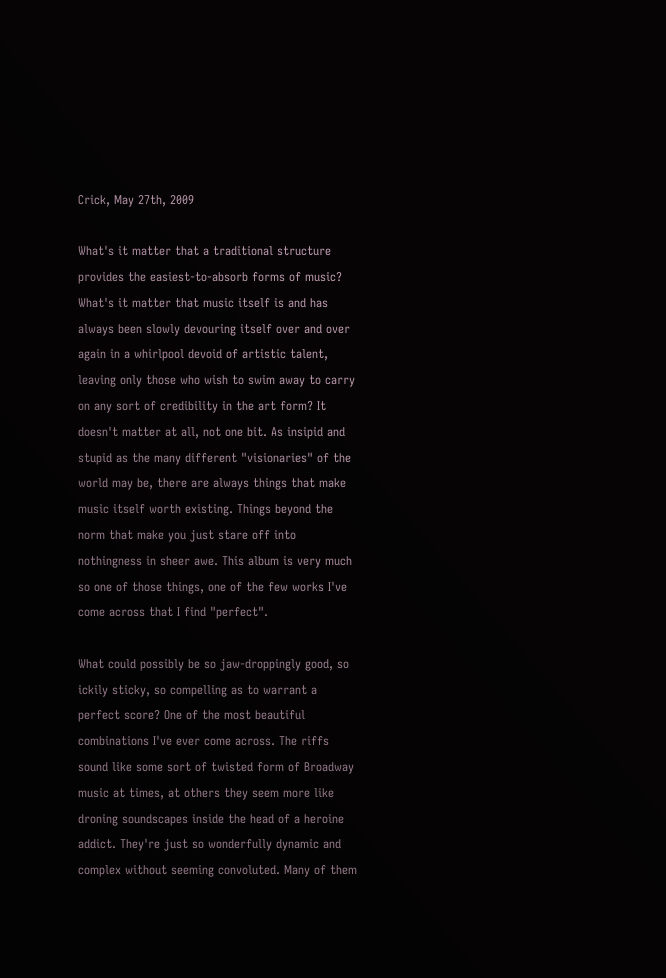Crick, May 27th, 2009

What's it matter that a traditional structure provides the easiest-to-absorb forms of music? What's it matter that music itself is and has always been slowly devouring itself over and over again in a whirlpool devoid of artistic talent, leaving only those who wish to swim away to carry on any sort of credibility in the art form? It doesn't matter at all, not one bit. As insipid and stupid as the many different "visionaries" of the world may be, there are always things that make music itself worth existing. Things beyond the norm that make you just stare off into nothingness in sheer awe. This album is very much so one of those things, one of the few works I've come across that I find "perfect".

What could possibly be so jaw-droppingly good, so ickily sticky, so compelling as to warrant a perfect score? One of the most beautiful combinations I've ever come across. The riffs sound like some sort of twisted form of Broadway music at times, at others they seem more like droning soundscapes inside the head of a heroine addict. They're just so wonderfully dynamic and complex without seeming convoluted. Many of them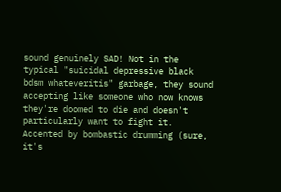sound genuinely SAD! Not in the typical "suicidal depressive black bdsm whateveritis" garbage, they sound accepting like someone who now knows they're doomed to die and doesn't particularly want to fight it. Accented by bombastic drumming (sure, it's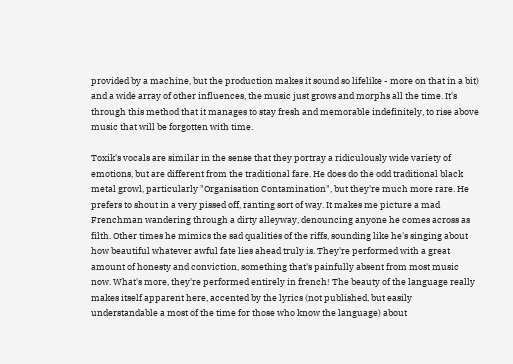provided by a machine, but the production makes it sound so lifelike - more on that in a bit) and a wide array of other influences, the music just grows and morphs all the time. It's through this method that it manages to stay fresh and memorable indefinitely, to rise above music that will be forgotten with time.

Toxik's vocals are similar in the sense that they portray a ridiculously wide variety of emotions, but are different from the traditional fare. He does do the odd traditional black metal growl, particularly "Organisation Contamination", but they're much more rare. He prefers to shout in a very pissed off, ranting sort of way. It makes me picture a mad Frenchman wandering through a dirty alleyway, denouncing anyone he comes across as filth. Other times he mimics the sad qualities of the riffs, sounding like he's singing about how beautiful whatever awful fate lies ahead truly is. They're performed with a great amount of honesty and conviction, something that's painfully absent from most music now. What's more, they're performed entirely in french! The beauty of the language really makes itself apparent here, accented by the lyrics (not published, but easily understandable a most of the time for those who know the language) about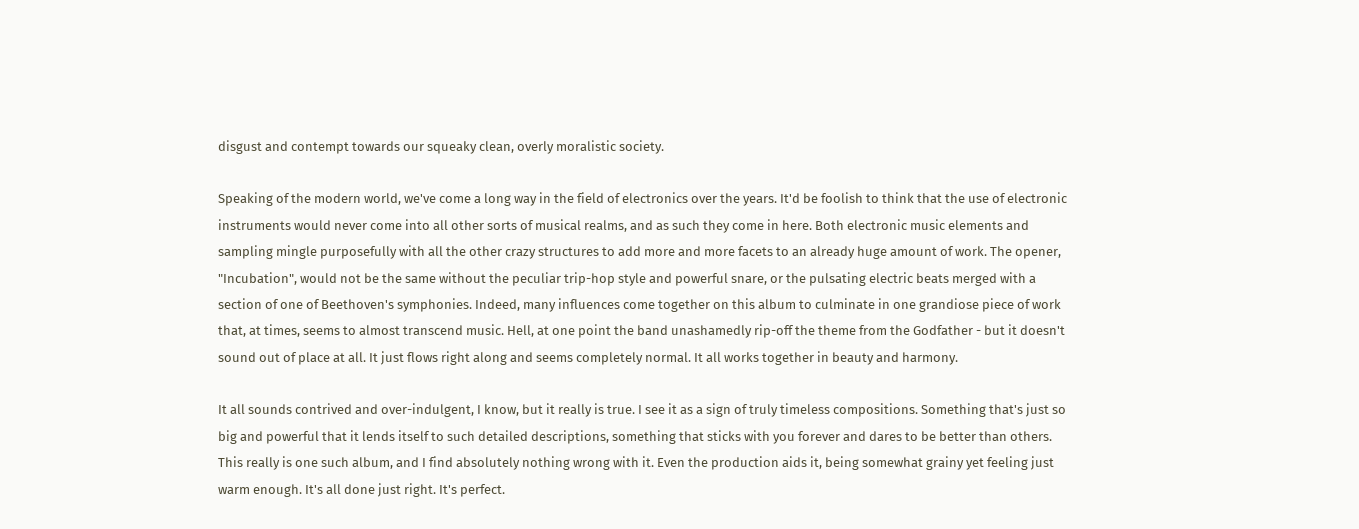disgust and contempt towards our squeaky clean, overly moralistic society.

Speaking of the modern world, we've come a long way in the field of electronics over the years. It'd be foolish to think that the use of electronic instruments would never come into all other sorts of musical realms, and as such they come in here. Both electronic music elements and sampling mingle purposefully with all the other crazy structures to add more and more facets to an already huge amount of work. The opener, "Incubation", would not be the same without the peculiar trip-hop style and powerful snare, or the pulsating electric beats merged with a section of one of Beethoven's symphonies. Indeed, many influences come together on this album to culminate in one grandiose piece of work that, at times, seems to almost transcend music. Hell, at one point the band unashamedly rip-off the theme from the Godfather - but it doesn't sound out of place at all. It just flows right along and seems completely normal. It all works together in beauty and harmony.

It all sounds contrived and over-indulgent, I know, but it really is true. I see it as a sign of truly timeless compositions. Something that's just so big and powerful that it lends itself to such detailed descriptions, something that sticks with you forever and dares to be better than others. This really is one such album, and I find absolutely nothing wrong with it. Even the production aids it, being somewhat grainy yet feeling just warm enough. It's all done just right. It's perfect.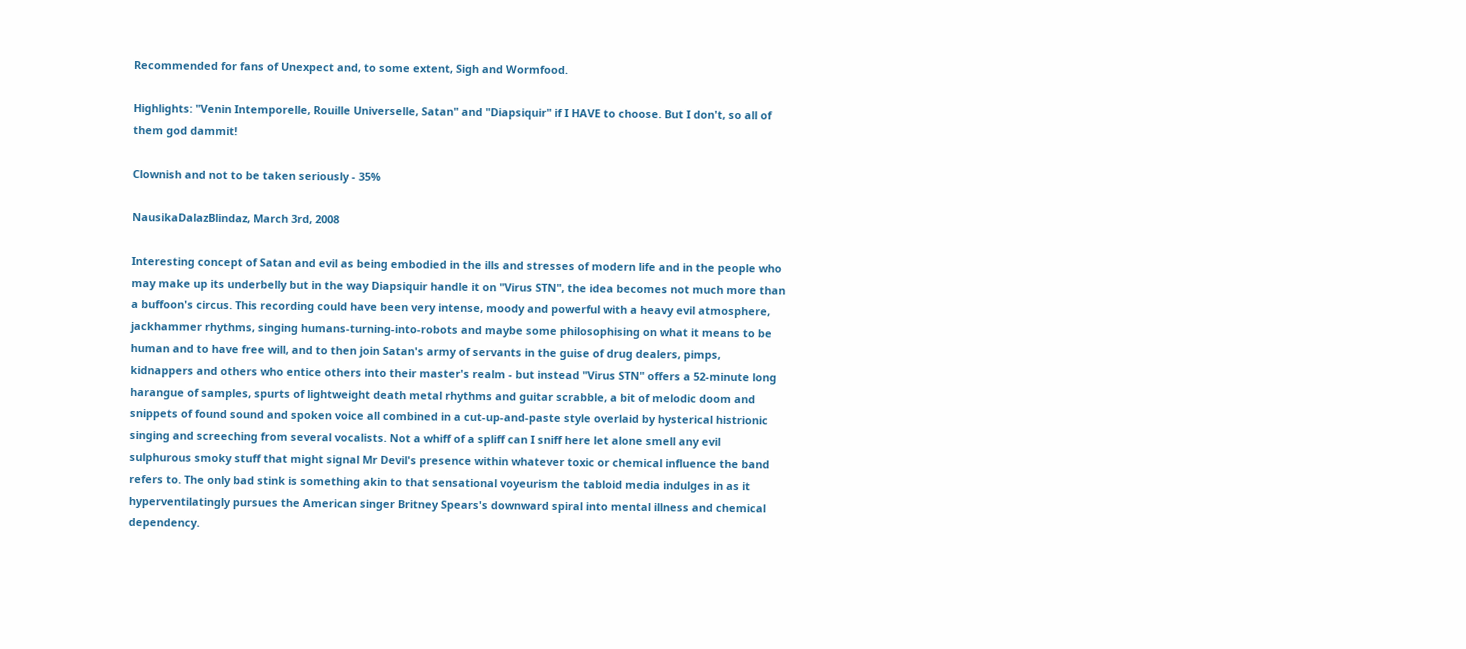Recommended for fans of Unexpect and, to some extent, Sigh and Wormfood.

Highlights: "Venin Intemporelle, Rouille Universelle, Satan" and "Diapsiquir" if I HAVE to choose. But I don't, so all of them god dammit!

Clownish and not to be taken seriously - 35%

NausikaDalazBlindaz, March 3rd, 2008

Interesting concept of Satan and evil as being embodied in the ills and stresses of modern life and in the people who may make up its underbelly but in the way Diapsiquir handle it on "Virus STN", the idea becomes not much more than a buffoon's circus. This recording could have been very intense, moody and powerful with a heavy evil atmosphere, jackhammer rhythms, singing humans-turning-into-robots and maybe some philosophising on what it means to be human and to have free will, and to then join Satan's army of servants in the guise of drug dealers, pimps, kidnappers and others who entice others into their master's realm - but instead "Virus STN" offers a 52-minute long harangue of samples, spurts of lightweight death metal rhythms and guitar scrabble, a bit of melodic doom and snippets of found sound and spoken voice all combined in a cut-up-and-paste style overlaid by hysterical histrionic singing and screeching from several vocalists. Not a whiff of a spliff can I sniff here let alone smell any evil sulphurous smoky stuff that might signal Mr Devil's presence within whatever toxic or chemical influence the band refers to. The only bad stink is something akin to that sensational voyeurism the tabloid media indulges in as it hyperventilatingly pursues the American singer Britney Spears's downward spiral into mental illness and chemical dependency.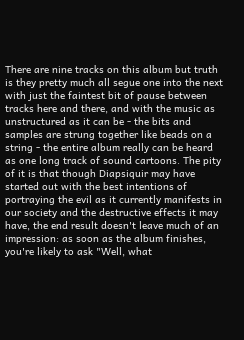There are nine tracks on this album but truth is they pretty much all segue one into the next with just the faintest bit of pause between tracks here and there, and with the music as unstructured as it can be - the bits and samples are strung together like beads on a string - the entire album really can be heard as one long track of sound cartoons. The pity of it is that though Diapsiquir may have started out with the best intentions of portraying the evil as it currently manifests in our society and the destructive effects it may have, the end result doesn't leave much of an impression: as soon as the album finishes, you're likely to ask "Well, what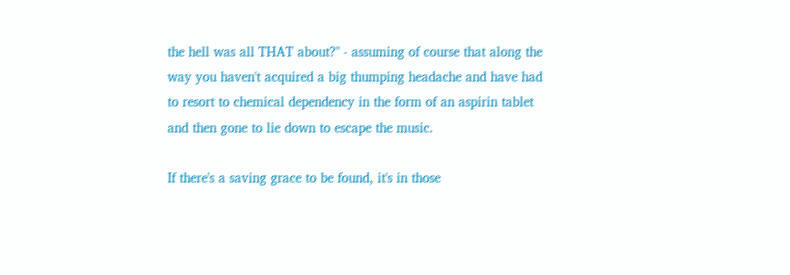the hell was all THAT about?" - assuming of course that along the way you haven't acquired a big thumping headache and have had to resort to chemical dependency in the form of an aspirin tablet and then gone to lie down to escape the music.

If there's a saving grace to be found, it's in those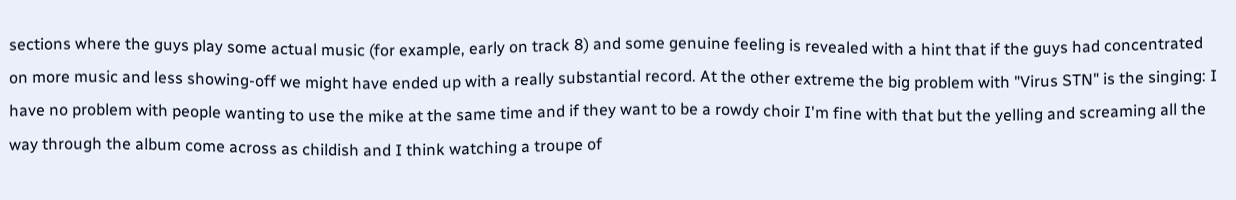sections where the guys play some actual music (for example, early on track 8) and some genuine feeling is revealed with a hint that if the guys had concentrated on more music and less showing-off we might have ended up with a really substantial record. At the other extreme the big problem with "Virus STN" is the singing: I have no problem with people wanting to use the mike at the same time and if they want to be a rowdy choir I'm fine with that but the yelling and screaming all the way through the album come across as childish and I think watching a troupe of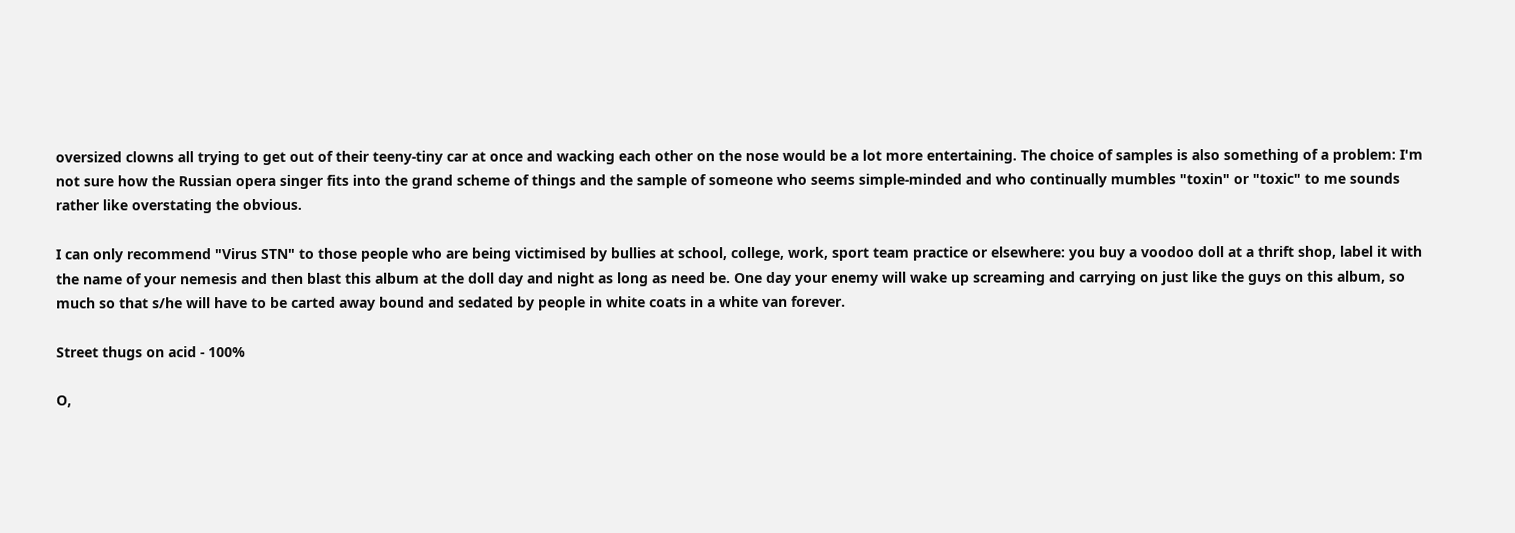oversized clowns all trying to get out of their teeny-tiny car at once and wacking each other on the nose would be a lot more entertaining. The choice of samples is also something of a problem: I'm not sure how the Russian opera singer fits into the grand scheme of things and the sample of someone who seems simple-minded and who continually mumbles "toxin" or "toxic" to me sounds rather like overstating the obvious.

I can only recommend "Virus STN" to those people who are being victimised by bullies at school, college, work, sport team practice or elsewhere: you buy a voodoo doll at a thrift shop, label it with the name of your nemesis and then blast this album at the doll day and night as long as need be. One day your enemy will wake up screaming and carrying on just like the guys on this album, so much so that s/he will have to be carted away bound and sedated by people in white coats in a white van forever.

Street thugs on acid - 100%

O,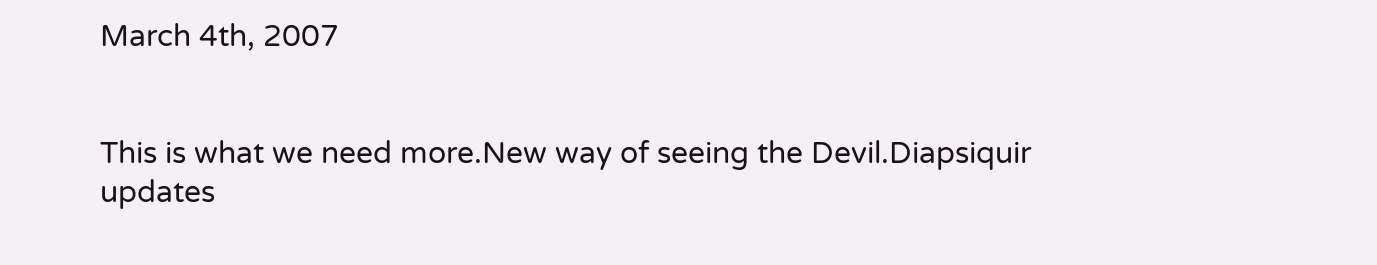March 4th, 2007


This is what we need more.New way of seeing the Devil.Diapsiquir updates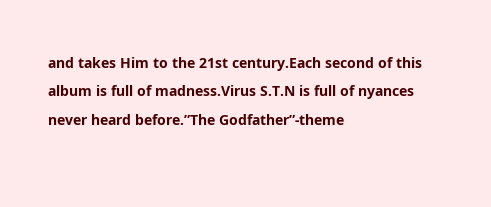and takes Him to the 21st century.Each second of this album is full of madness.Virus S.T.N is full of nyances never heard before.”The Godfather”-theme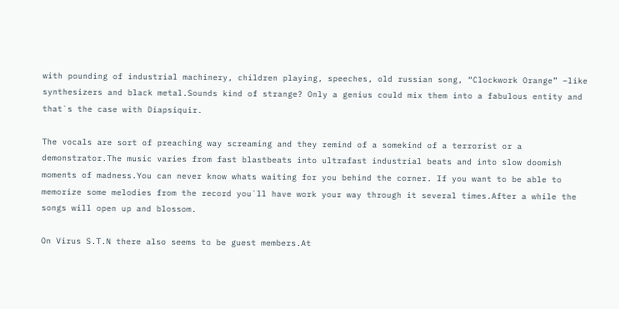with pounding of industrial machinery, children playing, speeches, old russian song, “Clockwork Orange” –like synthesizers and black metal.Sounds kind of strange? Only a genius could mix them into a fabulous entity and that`s the case with Diapsiquir.

The vocals are sort of preaching way screaming and they remind of a somekind of a terrorist or a demonstrator.The music varies from fast blastbeats into ultrafast industrial beats and into slow doomish moments of madness.You can never know whats waiting for you behind the corner. If you want to be able to memorize some melodies from the record you`ll have work your way through it several times.After a while the songs will open up and blossom.

On Virus S.T.N there also seems to be guest members.At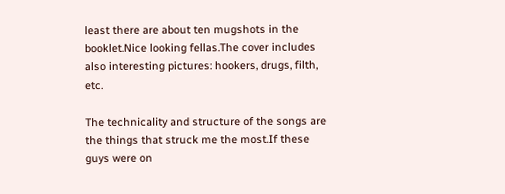least there are about ten mugshots in the booklet.Nice looking fellas.The cover includes also interesting pictures: hookers, drugs, filth, etc.

The technicality and structure of the songs are the things that struck me the most.If these guys were on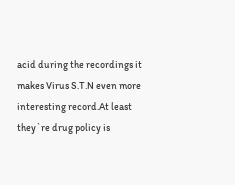acid during the recordings it makes Virus S.T.N even more interesting record.At least they`re drug policy is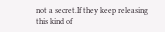not a secret.If they keep releasing this kind of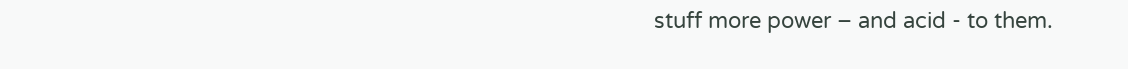stuff more power – and acid - to them.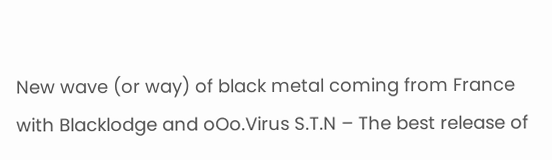New wave (or way) of black metal coming from France with Blacklodge and oOo.Virus S.T.N – The best release of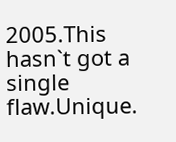2005.This hasn`t got a single flaw.Unique.